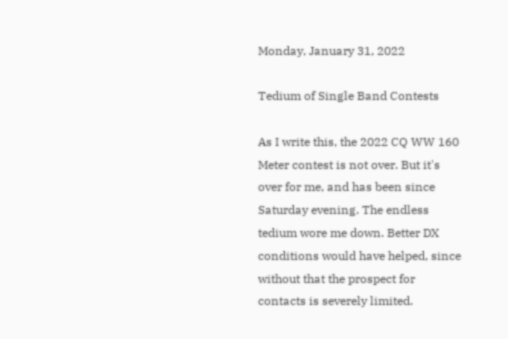Monday, January 31, 2022

Tedium of Single Band Contests

As I write this, the 2022 CQ WW 160 Meter contest is not over. But it's over for me, and has been since Saturday evening. The endless tedium wore me down. Better DX conditions would have helped, since without that the prospect for contacts is severely limited.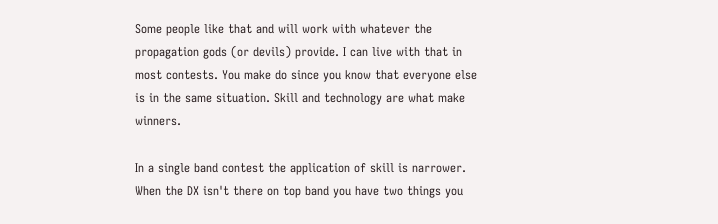Some people like that and will work with whatever the propagation gods (or devils) provide. I can live with that in most contests. You make do since you know that everyone else is in the same situation. Skill and technology are what make winners.

In a single band contest the application of skill is narrower. When the DX isn't there on top band you have two things you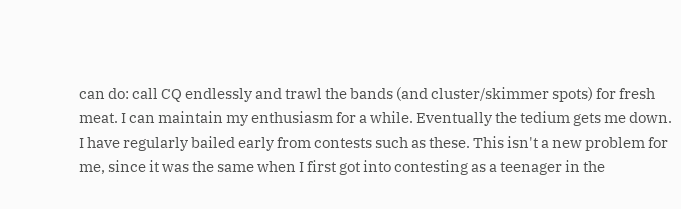can do: call CQ endlessly and trawl the bands (and cluster/skimmer spots) for fresh meat. I can maintain my enthusiasm for a while. Eventually the tedium gets me down. I have regularly bailed early from contests such as these. This isn't a new problem for me, since it was the same when I first got into contesting as a teenager in the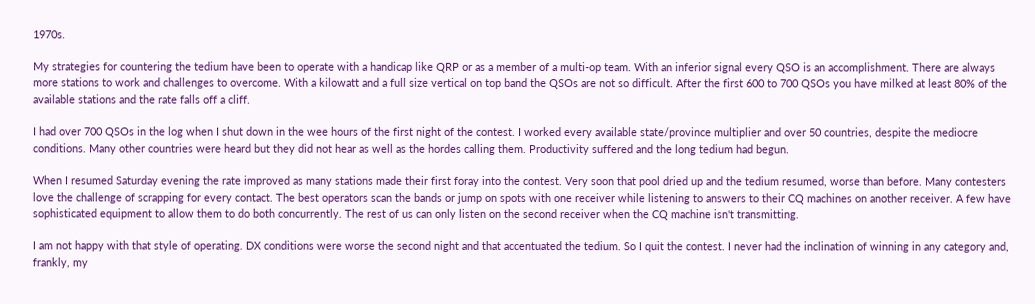1970s.

My strategies for countering the tedium have been to operate with a handicap like QRP or as a member of a multi-op team. With an inferior signal every QSO is an accomplishment. There are always more stations to work and challenges to overcome. With a kilowatt and a full size vertical on top band the QSOs are not so difficult. After the first 600 to 700 QSOs you have milked at least 80% of the available stations and the rate falls off a cliff.

I had over 700 QSOs in the log when I shut down in the wee hours of the first night of the contest. I worked every available state/province multiplier and over 50 countries, despite the mediocre conditions. Many other countries were heard but they did not hear as well as the hordes calling them. Productivity suffered and the long tedium had begun.

When I resumed Saturday evening the rate improved as many stations made their first foray into the contest. Very soon that pool dried up and the tedium resumed, worse than before. Many contesters love the challenge of scrapping for every contact. The best operators scan the bands or jump on spots with one receiver while listening to answers to their CQ machines on another receiver. A few have sophisticated equipment to allow them to do both concurrently. The rest of us can only listen on the second receiver when the CQ machine isn't transmitting.

I am not happy with that style of operating. DX conditions were worse the second night and that accentuated the tedium. So I quit the contest. I never had the inclination of winning in any category and, frankly, my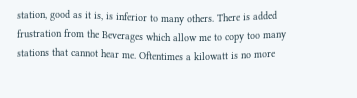station, good as it is, is inferior to many others. There is added frustration from the Beverages which allow me to copy too many stations that cannot hear me. Oftentimes a kilowatt is no more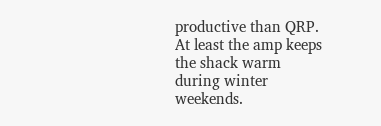productive than QRP. At least the amp keeps the shack warm during winter weekends.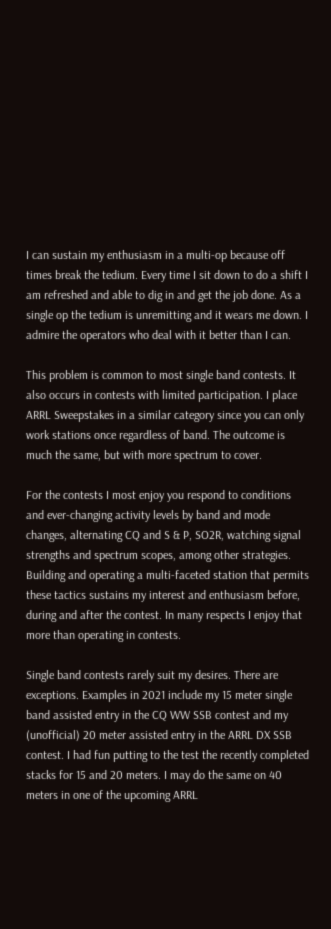I can sustain my enthusiasm in a multi-op because off times break the tedium. Every time I sit down to do a shift I am refreshed and able to dig in and get the job done. As a single op the tedium is unremitting and it wears me down. I admire the operators who deal with it better than I can.

This problem is common to most single band contests. It also occurs in contests with limited participation. I place ARRL Sweepstakes in a similar category since you can only work stations once regardless of band. The outcome is much the same, but with more spectrum to cover.

For the contests I most enjoy you respond to conditions and ever-changing activity levels by band and mode changes, alternating CQ and S & P, SO2R, watching signal strengths and spectrum scopes, among other strategies. Building and operating a multi-faceted station that permits these tactics sustains my interest and enthusiasm before, during and after the contest. In many respects I enjoy that more than operating in contests.

Single band contests rarely suit my desires. There are exceptions. Examples in 2021 include my 15 meter single band assisted entry in the CQ WW SSB contest and my (unofficial) 20 meter assisted entry in the ARRL DX SSB contest. I had fun putting to the test the recently completed stacks for 15 and 20 meters. I may do the same on 40 meters in one of the upcoming ARRL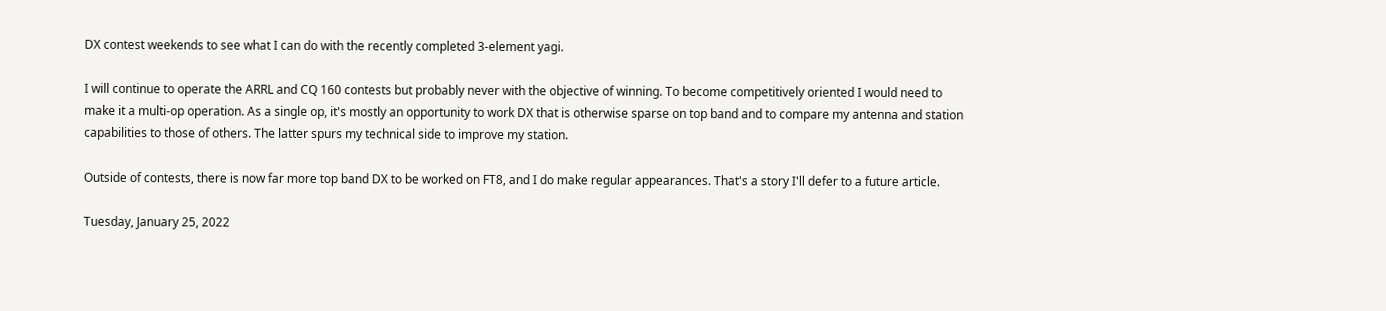DX contest weekends to see what I can do with the recently completed 3-element yagi.

I will continue to operate the ARRL and CQ 160 contests but probably never with the objective of winning. To become competitively oriented I would need to make it a multi-op operation. As a single op, it's mostly an opportunity to work DX that is otherwise sparse on top band and to compare my antenna and station capabilities to those of others. The latter spurs my technical side to improve my station.

Outside of contests, there is now far more top band DX to be worked on FT8, and I do make regular appearances. That's a story I'll defer to a future article.

Tuesday, January 25, 2022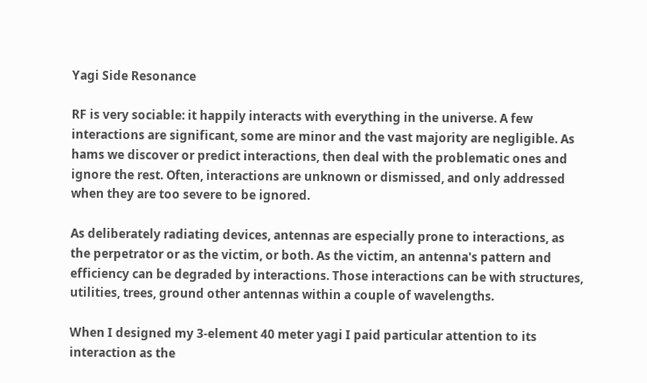Yagi Side Resonance

RF is very sociable: it happily interacts with everything in the universe. A few interactions are significant, some are minor and the vast majority are negligible. As hams we discover or predict interactions, then deal with the problematic ones and ignore the rest. Often, interactions are unknown or dismissed, and only addressed when they are too severe to be ignored.

As deliberately radiating devices, antennas are especially prone to interactions, as the perpetrator or as the victim, or both. As the victim, an antenna's pattern and efficiency can be degraded by interactions. Those interactions can be with structures, utilities, trees, ground other antennas within a couple of wavelengths.

When I designed my 3-element 40 meter yagi I paid particular attention to its interaction as the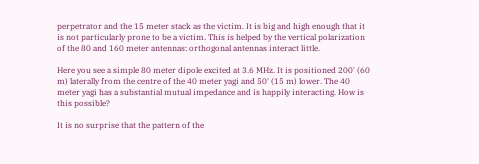perpetrator and the 15 meter stack as the victim. It is big and high enough that it is not particularly prone to be a victim. This is helped by the vertical polarization of the 80 and 160 meter antennas: orthogonal antennas interact little.

Here you see a simple 80 meter dipole excited at 3.6 MHz. It is positioned 200' (60 m) laterally from the centre of the 40 meter yagi and 50' (15 m) lower. The 40 meter yagi has a substantial mutual impedance and is happily interacting. How is this possible?

It is no surprise that the pattern of the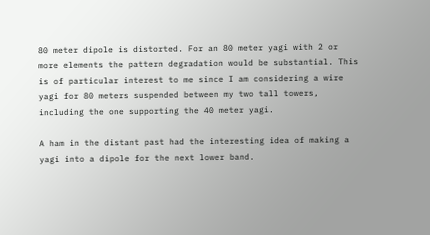80 meter dipole is distorted. For an 80 meter yagi with 2 or more elements the pattern degradation would be substantial. This is of particular interest to me since I am considering a wire yagi for 80 meters suspended between my two tall towers, including the one supporting the 40 meter yagi.

A ham in the distant past had the interesting idea of making a yagi into a dipole for the next lower band.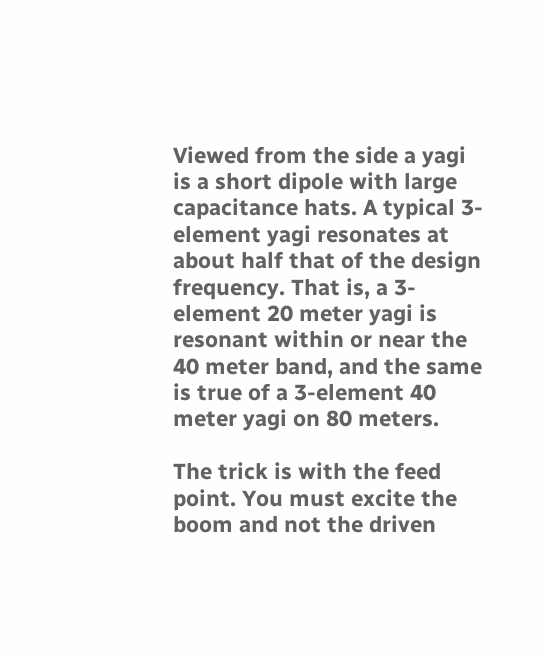Viewed from the side a yagi is a short dipole with large capacitance hats. A typical 3-element yagi resonates at about half that of the design frequency. That is, a 3-element 20 meter yagi is resonant within or near the 40 meter band, and the same is true of a 3-element 40 meter yagi on 80 meters.

The trick is with the feed point. You must excite the boom and not the driven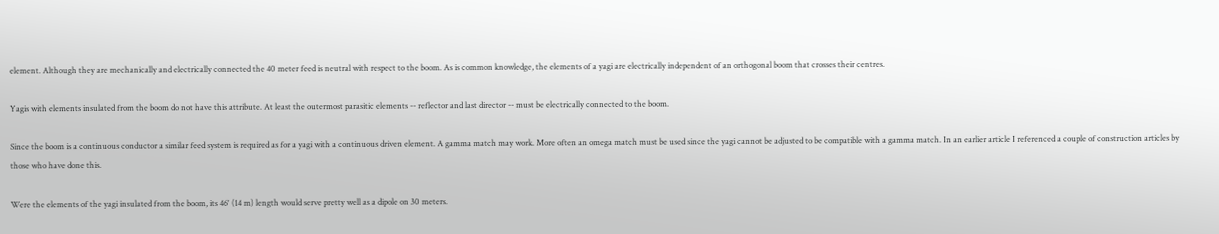element. Although they are mechanically and electrically connected the 40 meter feed is neutral with respect to the boom. As is common knowledge, the elements of a yagi are electrically independent of an orthogonal boom that crosses their centres.

Yagis with elements insulated from the boom do not have this attribute. At least the outermost parasitic elements -- reflector and last director -- must be electrically connected to the boom.

Since the boom is a continuous conductor a similar feed system is required as for a yagi with a continuous driven element. A gamma match may work. More often an omega match must be used since the yagi cannot be adjusted to be compatible with a gamma match. In an earlier article I referenced a couple of construction articles by those who have done this.

Were the elements of the yagi insulated from the boom, its 46' (14 m) length would serve pretty well as a dipole on 30 meters.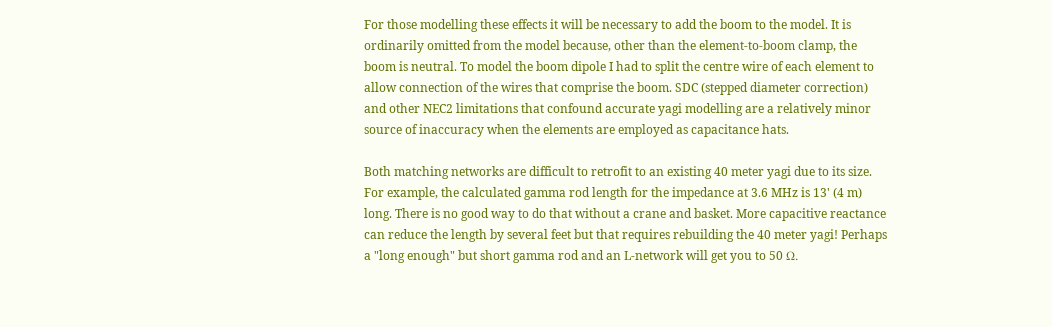For those modelling these effects it will be necessary to add the boom to the model. It is ordinarily omitted from the model because, other than the element-to-boom clamp, the boom is neutral. To model the boom dipole I had to split the centre wire of each element to allow connection of the wires that comprise the boom. SDC (stepped diameter correction) and other NEC2 limitations that confound accurate yagi modelling are a relatively minor source of inaccuracy when the elements are employed as capacitance hats.

Both matching networks are difficult to retrofit to an existing 40 meter yagi due to its size. For example, the calculated gamma rod length for the impedance at 3.6 MHz is 13' (4 m) long. There is no good way to do that without a crane and basket. More capacitive reactance can reduce the length by several feet but that requires rebuilding the 40 meter yagi! Perhaps a "long enough" but short gamma rod and an L-network will get you to 50 Ω.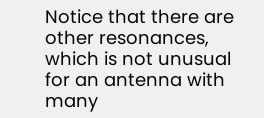Notice that there are other resonances, which is not unusual for an antenna with many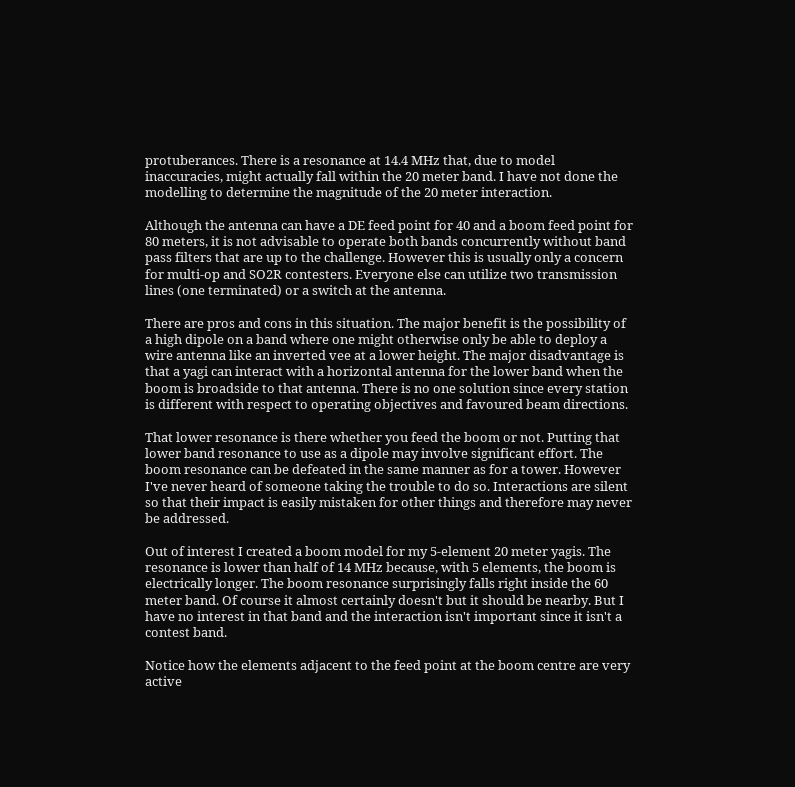protuberances. There is a resonance at 14.4 MHz that, due to model inaccuracies, might actually fall within the 20 meter band. I have not done the modelling to determine the magnitude of the 20 meter interaction.

Although the antenna can have a DE feed point for 40 and a boom feed point for 80 meters, it is not advisable to operate both bands concurrently without band pass filters that are up to the challenge. However this is usually only a concern for multi-op and SO2R contesters. Everyone else can utilize two transmission lines (one terminated) or a switch at the antenna.

There are pros and cons in this situation. The major benefit is the possibility of a high dipole on a band where one might otherwise only be able to deploy a wire antenna like an inverted vee at a lower height. The major disadvantage is that a yagi can interact with a horizontal antenna for the lower band when the boom is broadside to that antenna. There is no one solution since every station is different with respect to operating objectives and favoured beam directions.

That lower resonance is there whether you feed the boom or not. Putting that lower band resonance to use as a dipole may involve significant effort. The boom resonance can be defeated in the same manner as for a tower. However I've never heard of someone taking the trouble to do so. Interactions are silent so that their impact is easily mistaken for other things and therefore may never be addressed.

Out of interest I created a boom model for my 5-element 20 meter yagis. The resonance is lower than half of 14 MHz because, with 5 elements, the boom is electrically longer. The boom resonance surprisingly falls right inside the 60 meter band. Of course it almost certainly doesn't but it should be nearby. But I have no interest in that band and the interaction isn't important since it isn't a contest band.

Notice how the elements adjacent to the feed point at the boom centre are very active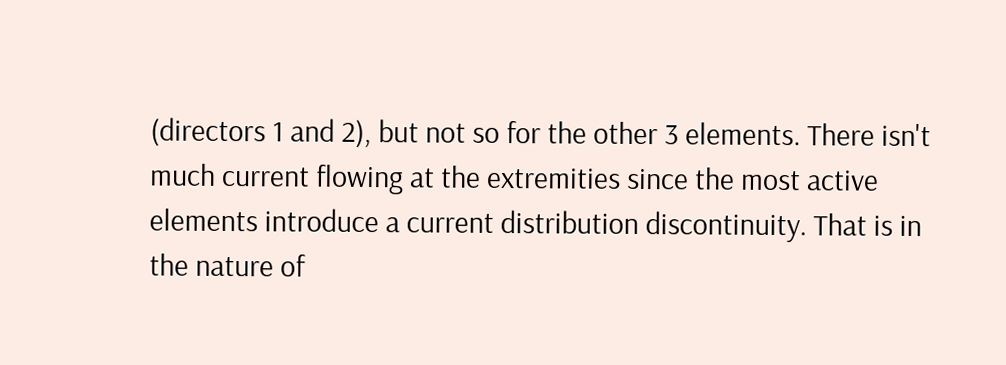(directors 1 and 2), but not so for the other 3 elements. There isn't much current flowing at the extremities since the most active elements introduce a current distribution discontinuity. That is in the nature of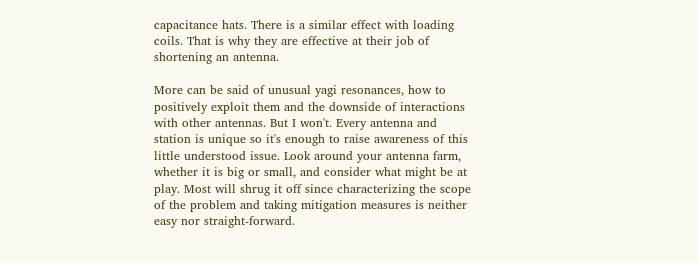capacitance hats. There is a similar effect with loading coils. That is why they are effective at their job of shortening an antenna.

More can be said of unusual yagi resonances, how to positively exploit them and the downside of interactions with other antennas. But I won't. Every antenna and station is unique so it's enough to raise awareness of this little understood issue. Look around your antenna farm, whether it is big or small, and consider what might be at play. Most will shrug it off since characterizing the scope of the problem and taking mitigation measures is neither easy nor straight-forward.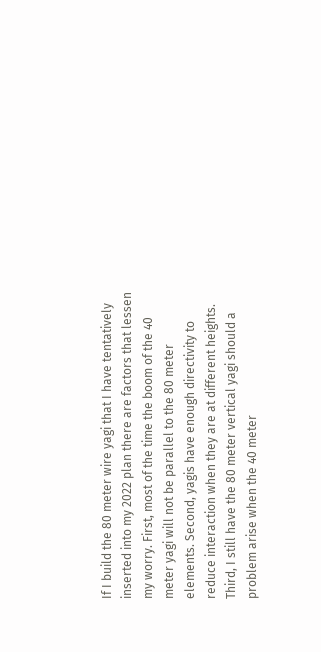If I build the 80 meter wire yagi that I have tentatively inserted into my 2022 plan there are factors that lessen my worry. First, most of the time the boom of the 40 meter yagi will not be parallel to the 80 meter elements. Second, yagis have enough directivity to reduce interaction when they are at different heights. Third, I still have the 80 meter vertical yagi should a problem arise when the 40 meter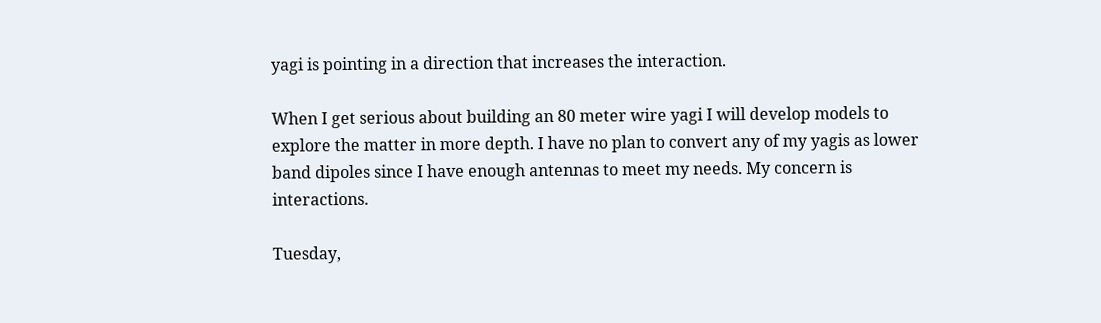yagi is pointing in a direction that increases the interaction.

When I get serious about building an 80 meter wire yagi I will develop models to explore the matter in more depth. I have no plan to convert any of my yagis as lower band dipoles since I have enough antennas to meet my needs. My concern is interactions.

Tuesday,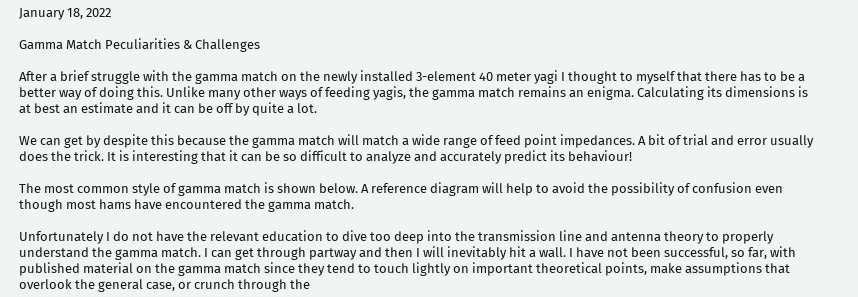January 18, 2022

Gamma Match Peculiarities & Challenges

After a brief struggle with the gamma match on the newly installed 3-element 40 meter yagi I thought to myself that there has to be a better way of doing this. Unlike many other ways of feeding yagis, the gamma match remains an enigma. Calculating its dimensions is at best an estimate and it can be off by quite a lot.

We can get by despite this because the gamma match will match a wide range of feed point impedances. A bit of trial and error usually does the trick. It is interesting that it can be so difficult to analyze and accurately predict its behaviour!

The most common style of gamma match is shown below. A reference diagram will help to avoid the possibility of confusion even though most hams have encountered the gamma match.

Unfortunately I do not have the relevant education to dive too deep into the transmission line and antenna theory to properly understand the gamma match. I can get through partway and then I will inevitably hit a wall. I have not been successful, so far, with published material on the gamma match since they tend to touch lightly on important theoretical points, make assumptions that overlook the general case, or crunch through the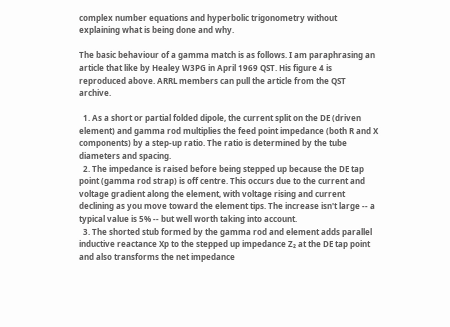complex number equations and hyperbolic trigonometry without explaining what is being done and why.

The basic behaviour of a gamma match is as follows. I am paraphrasing an article that like by Healey W3PG in April 1969 QST. His figure 4 is reproduced above. ARRL members can pull the article from the QST archive.

  1. As a short or partial folded dipole, the current split on the DE (driven element) and gamma rod multiplies the feed point impedance (both R and X components) by a step-up ratio. The ratio is determined by the tube diameters and spacing.
  2. The impedance is raised before being stepped up because the DE tap point (gamma rod strap) is off centre. This occurs due to the current and voltage gradient along the element, with voltage rising and current declining as you move toward the element tips. The increase isn't large -- a typical value is 5% -- but well worth taking into account.
  3. The shorted stub formed by the gamma rod and element adds parallel inductive reactance Xp to the stepped up impedance Z₂ at the DE tap point and also transforms the net impedance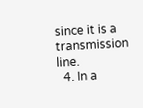since it is a transmission line.
  4. In a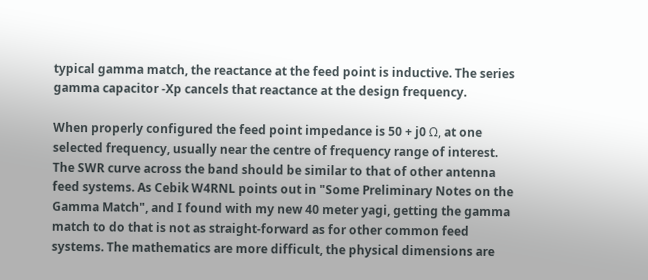typical gamma match, the reactance at the feed point is inductive. The series gamma capacitor -Xp cancels that reactance at the design frequency.

When properly configured the feed point impedance is 50 + j0 Ω, at one selected frequency, usually near the centre of frequency range of interest. The SWR curve across the band should be similar to that of other antenna feed systems. As Cebik W4RNL points out in "Some Preliminary Notes on the Gamma Match", and I found with my new 40 meter yagi, getting the gamma match to do that is not as straight-forward as for other common feed systems. The mathematics are more difficult, the physical dimensions are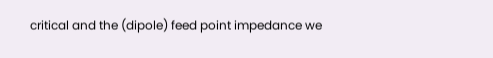critical and the (dipole) feed point impedance we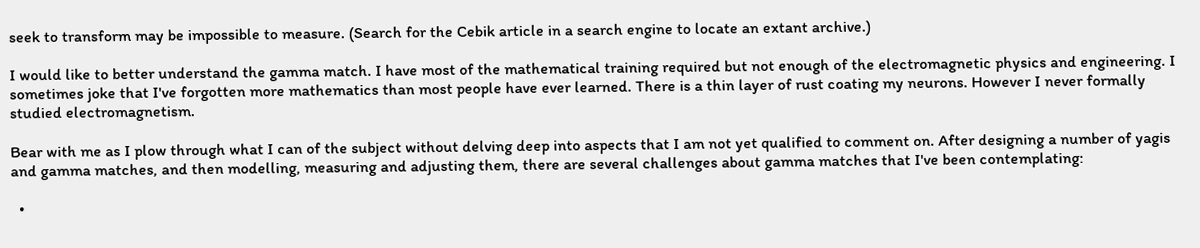seek to transform may be impossible to measure. (Search for the Cebik article in a search engine to locate an extant archive.)

I would like to better understand the gamma match. I have most of the mathematical training required but not enough of the electromagnetic physics and engineering. I sometimes joke that I've forgotten more mathematics than most people have ever learned. There is a thin layer of rust coating my neurons. However I never formally studied electromagnetism.

Bear with me as I plow through what I can of the subject without delving deep into aspects that I am not yet qualified to comment on. After designing a number of yagis and gamma matches, and then modelling, measuring and adjusting them, there are several challenges about gamma matches that I've been contemplating:

  •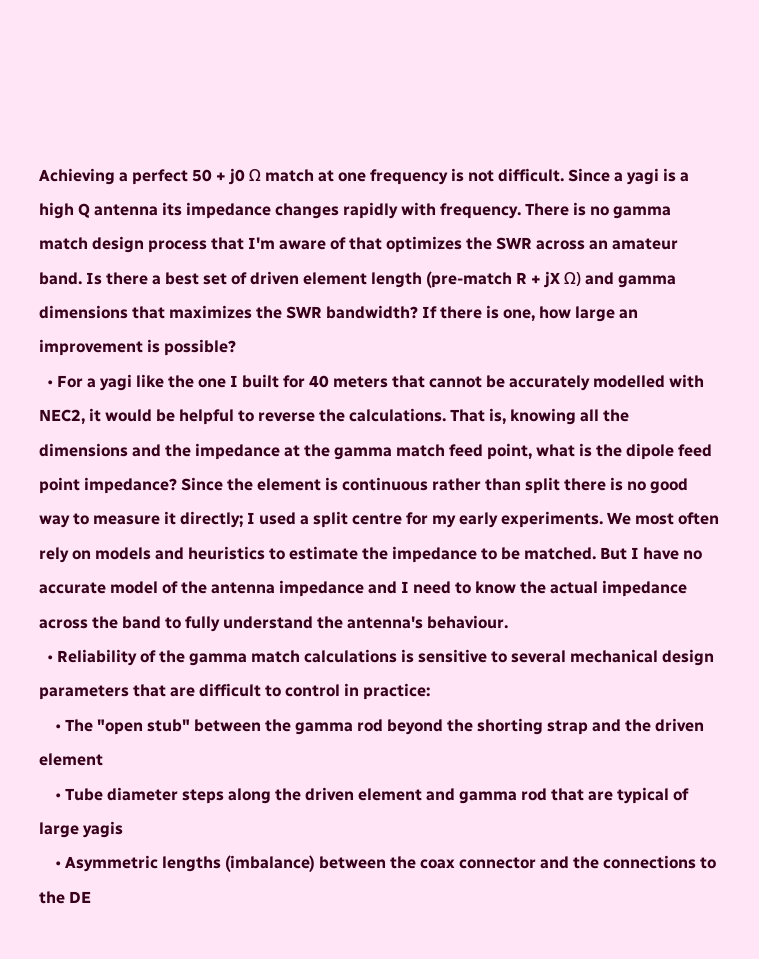Achieving a perfect 50 + j0 Ω match at one frequency is not difficult. Since a yagi is a high Q antenna its impedance changes rapidly with frequency. There is no gamma match design process that I'm aware of that optimizes the SWR across an amateur band. Is there a best set of driven element length (pre-match R + jX Ω) and gamma dimensions that maximizes the SWR bandwidth? If there is one, how large an improvement is possible?
  • For a yagi like the one I built for 40 meters that cannot be accurately modelled with NEC2, it would be helpful to reverse the calculations. That is, knowing all the dimensions and the impedance at the gamma match feed point, what is the dipole feed point impedance? Since the element is continuous rather than split there is no good way to measure it directly; I used a split centre for my early experiments. We most often rely on models and heuristics to estimate the impedance to be matched. But I have no accurate model of the antenna impedance and I need to know the actual impedance across the band to fully understand the antenna's behaviour.
  • Reliability of the gamma match calculations is sensitive to several mechanical design parameters that are difficult to control in practice:
    • The "open stub" between the gamma rod beyond the shorting strap and the driven element
    • Tube diameter steps along the driven element and gamma rod that are typical of large yagis
    • Asymmetric lengths (imbalance) between the coax connector and the connections to the DE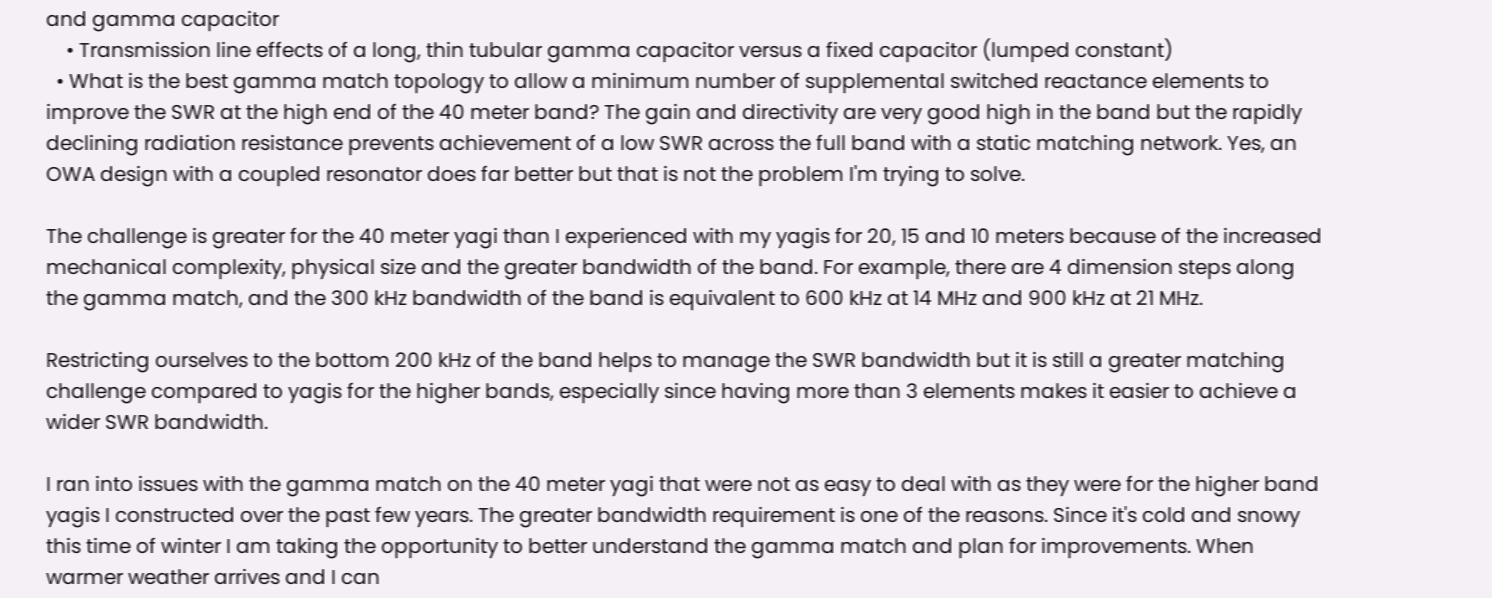and gamma capacitor
    • Transmission line effects of a long, thin tubular gamma capacitor versus a fixed capacitor (lumped constant)
  • What is the best gamma match topology to allow a minimum number of supplemental switched reactance elements to improve the SWR at the high end of the 40 meter band? The gain and directivity are very good high in the band but the rapidly declining radiation resistance prevents achievement of a low SWR across the full band with a static matching network. Yes, an OWA design with a coupled resonator does far better but that is not the problem I'm trying to solve.

The challenge is greater for the 40 meter yagi than I experienced with my yagis for 20, 15 and 10 meters because of the increased mechanical complexity, physical size and the greater bandwidth of the band. For example, there are 4 dimension steps along the gamma match, and the 300 kHz bandwidth of the band is equivalent to 600 kHz at 14 MHz and 900 kHz at 21 MHz.

Restricting ourselves to the bottom 200 kHz of the band helps to manage the SWR bandwidth but it is still a greater matching challenge compared to yagis for the higher bands, especially since having more than 3 elements makes it easier to achieve a wider SWR bandwidth.

I ran into issues with the gamma match on the 40 meter yagi that were not as easy to deal with as they were for the higher band yagis I constructed over the past few years. The greater bandwidth requirement is one of the reasons. Since it's cold and snowy this time of winter I am taking the opportunity to better understand the gamma match and plan for improvements. When warmer weather arrives and I can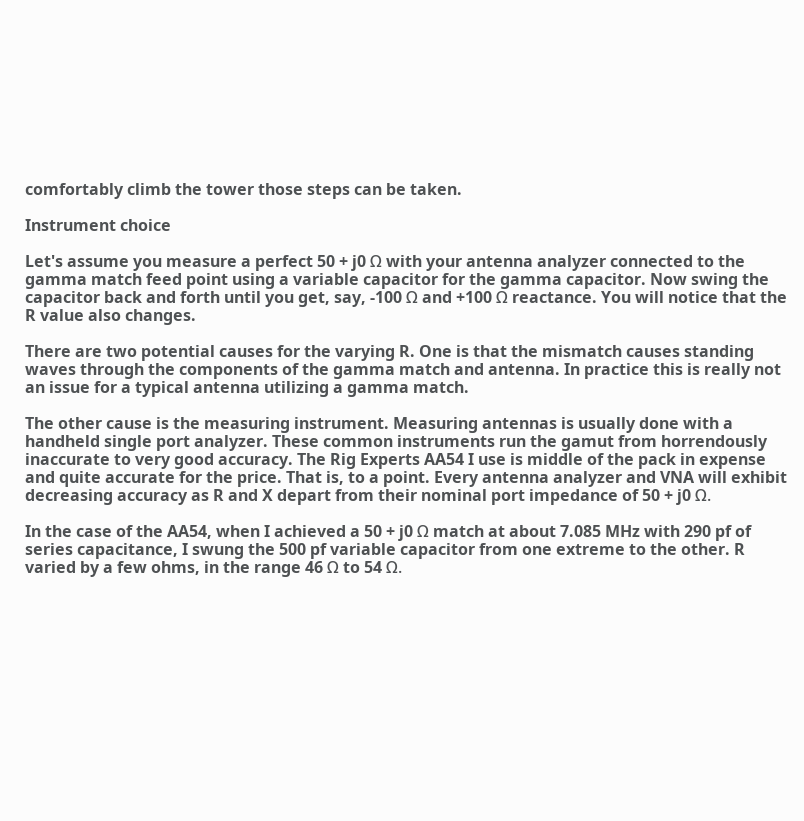comfortably climb the tower those steps can be taken.

Instrument choice

Let's assume you measure a perfect 50 + j0 Ω with your antenna analyzer connected to the gamma match feed point using a variable capacitor for the gamma capacitor. Now swing the capacitor back and forth until you get, say, -100 Ω and +100 Ω reactance. You will notice that the R value also changes.

There are two potential causes for the varying R. One is that the mismatch causes standing waves through the components of the gamma match and antenna. In practice this is really not an issue for a typical antenna utilizing a gamma match.

The other cause is the measuring instrument. Measuring antennas is usually done with a handheld single port analyzer. These common instruments run the gamut from horrendously inaccurate to very good accuracy. The Rig Experts AA54 I use is middle of the pack in expense and quite accurate for the price. That is, to a point. Every antenna analyzer and VNA will exhibit decreasing accuracy as R and X depart from their nominal port impedance of 50 + j0 Ω.

In the case of the AA54, when I achieved a 50 + j0 Ω match at about 7.085 MHz with 290 pf of series capacitance, I swung the 500 pf variable capacitor from one extreme to the other. R varied by a few ohms, in the range 46 Ω to 54 Ω.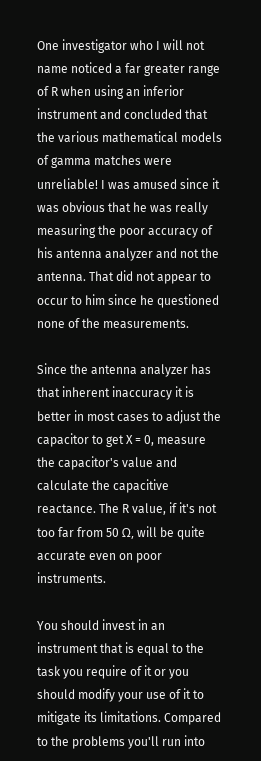One investigator who I will not name noticed a far greater range of R when using an inferior instrument and concluded that the various mathematical models of gamma matches were unreliable! I was amused since it was obvious that he was really measuring the poor accuracy of his antenna analyzer and not the antenna. That did not appear to occur to him since he questioned none of the measurements.

Since the antenna analyzer has that inherent inaccuracy it is better in most cases to adjust the capacitor to get X = 0, measure the capacitor's value and calculate the capacitive reactance. The R value, if it's not too far from 50 Ω, will be quite accurate even on poor instruments.

You should invest in an instrument that is equal to the task you require of it or you should modify your use of it to mitigate its limitations. Compared to the problems you'll run into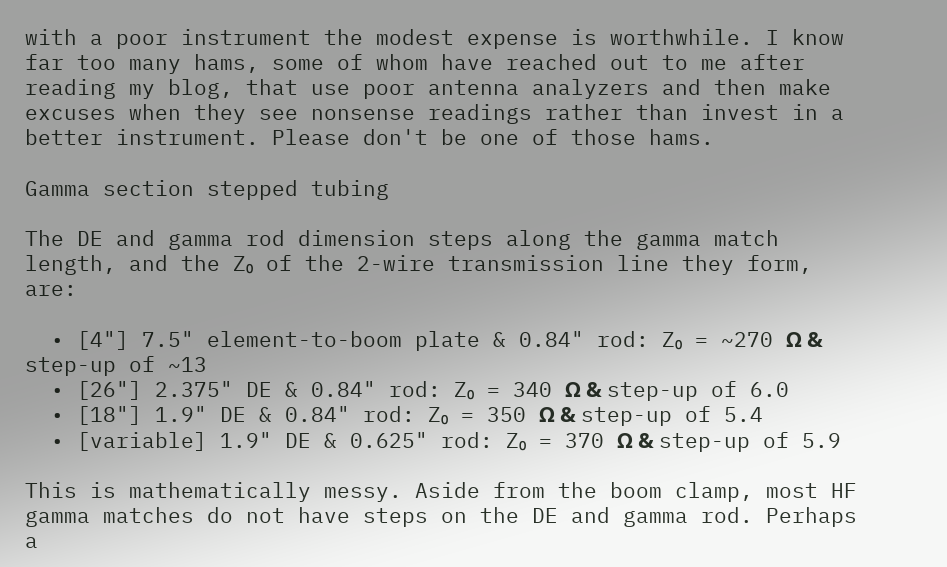with a poor instrument the modest expense is worthwhile. I know far too many hams, some of whom have reached out to me after reading my blog, that use poor antenna analyzers and then make excuses when they see nonsense readings rather than invest in a better instrument. Please don't be one of those hams.

Gamma section stepped tubing

The DE and gamma rod dimension steps along the gamma match length, and the Z₀ of the 2-wire transmission line they form, are:

  • [4"] 7.5" element-to-boom plate & 0.84" rod: Z₀ = ~270 Ω & step-up of ~13
  • [26"] 2.375" DE & 0.84" rod: Z₀ = 340 Ω & step-up of 6.0
  • [18"] 1.9" DE & 0.84" rod: Z₀ = 350 Ω & step-up of 5.4
  • [variable] 1.9" DE & 0.625" rod: Z₀ = 370 Ω & step-up of 5.9

This is mathematically messy. Aside from the boom clamp, most HF gamma matches do not have steps on the DE and gamma rod. Perhaps a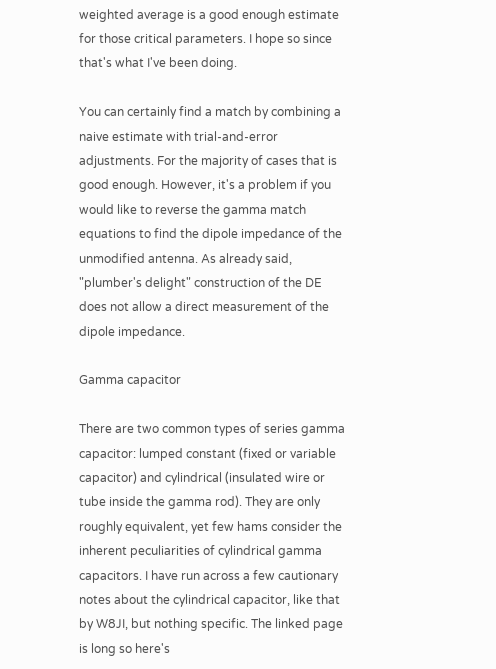weighted average is a good enough estimate for those critical parameters. I hope so since that's what I've been doing.

You can certainly find a match by combining a naive estimate with trial-and-error adjustments. For the majority of cases that is good enough. However, it's a problem if you would like to reverse the gamma match equations to find the dipole impedance of the unmodified antenna. As already said, "plumber's delight" construction of the DE does not allow a direct measurement of the dipole impedance.

Gamma capacitor

There are two common types of series gamma capacitor: lumped constant (fixed or variable capacitor) and cylindrical (insulated wire or tube inside the gamma rod). They are only roughly equivalent, yet few hams consider the inherent peculiarities of cylindrical gamma capacitors. I have run across a few cautionary notes about the cylindrical capacitor, like that by W8JI, but nothing specific. The linked page is long so here's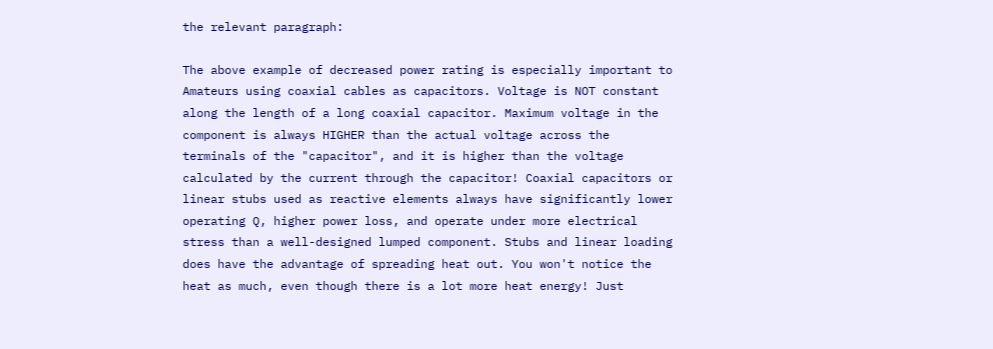the relevant paragraph:

The above example of decreased power rating is especially important to Amateurs using coaxial cables as capacitors. Voltage is NOT constant along the length of a long coaxial capacitor. Maximum voltage in the component is always HIGHER than the actual voltage across the terminals of the "capacitor", and it is higher than the voltage calculated by the current through the capacitor! Coaxial capacitors or linear stubs used as reactive elements always have significantly lower operating Q, higher power loss, and operate under more electrical stress than a well-designed lumped component. Stubs and linear loading does have the advantage of spreading heat out. You won't notice the heat as much, even though there is a lot more heat energy! Just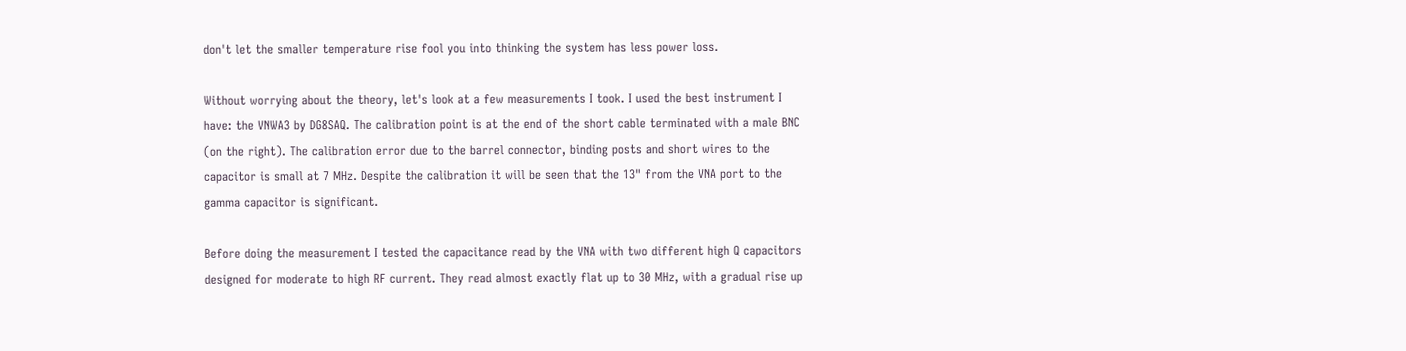don't let the smaller temperature rise fool you into thinking the system has less power loss.

Without worrying about the theory, let's look at a few measurements I took. I used the best instrument I have: the VNWA3 by DG8SAQ. The calibration point is at the end of the short cable terminated with a male BNC (on the right). The calibration error due to the barrel connector, binding posts and short wires to the capacitor is small at 7 MHz. Despite the calibration it will be seen that the 13" from the VNA port to the gamma capacitor is significant.

Before doing the measurement I tested the capacitance read by the VNA with two different high Q capacitors designed for moderate to high RF current. They read almost exactly flat up to 30 MHz, with a gradual rise up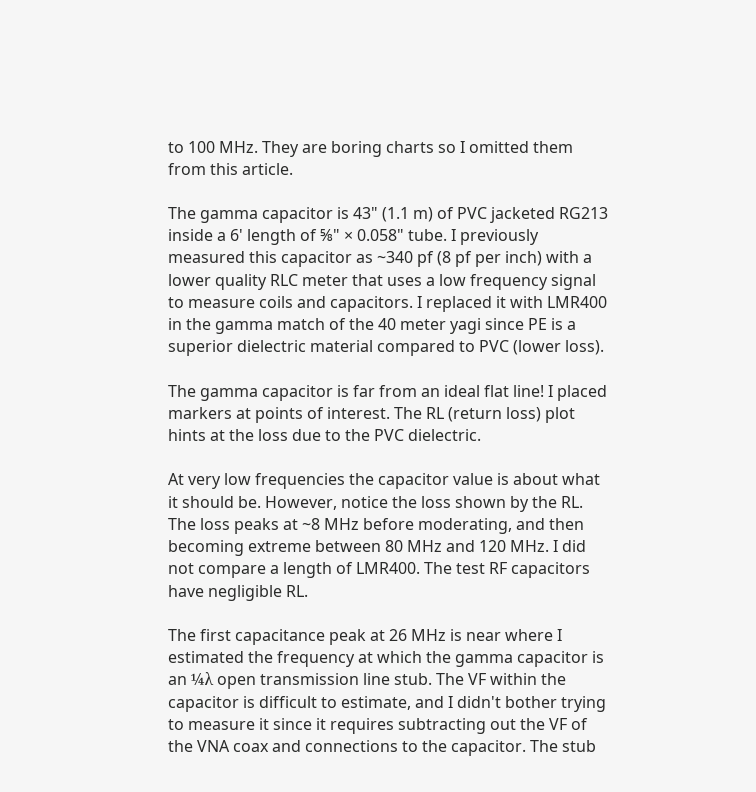to 100 MHz. They are boring charts so I omitted them from this article.

The gamma capacitor is 43" (1.1 m) of PVC jacketed RG213 inside a 6' length of ⅝" × 0.058" tube. I previously measured this capacitor as ~340 pf (8 pf per inch) with a lower quality RLC meter that uses a low frequency signal to measure coils and capacitors. I replaced it with LMR400 in the gamma match of the 40 meter yagi since PE is a superior dielectric material compared to PVC (lower loss).

The gamma capacitor is far from an ideal flat line! I placed markers at points of interest. The RL (return loss) plot hints at the loss due to the PVC dielectric.

At very low frequencies the capacitor value is about what it should be. However, notice the loss shown by the RL. The loss peaks at ~8 MHz before moderating, and then becoming extreme between 80 MHz and 120 MHz. I did not compare a length of LMR400. The test RF capacitors have negligible RL.

The first capacitance peak at 26 MHz is near where I estimated the frequency at which the gamma capacitor is an ¼λ open transmission line stub. The VF within the capacitor is difficult to estimate, and I didn't bother trying to measure it since it requires subtracting out the VF of the VNA coax and connections to the capacitor. The stub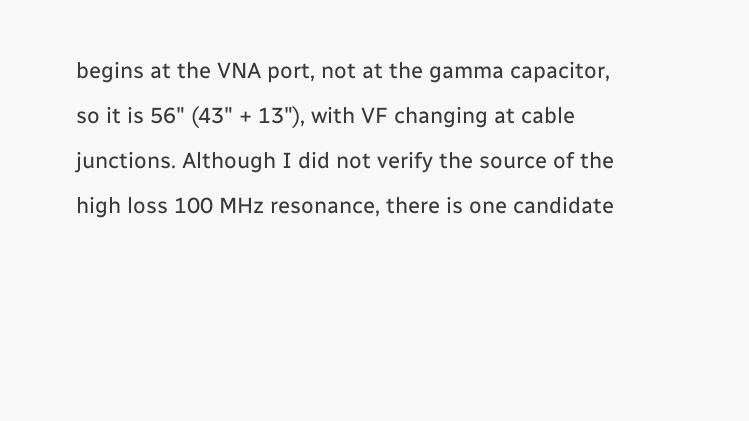begins at the VNA port, not at the gamma capacitor, so it is 56" (43" + 13"), with VF changing at cable junctions. Although I did not verify the source of the high loss 100 MHz resonance, there is one candidate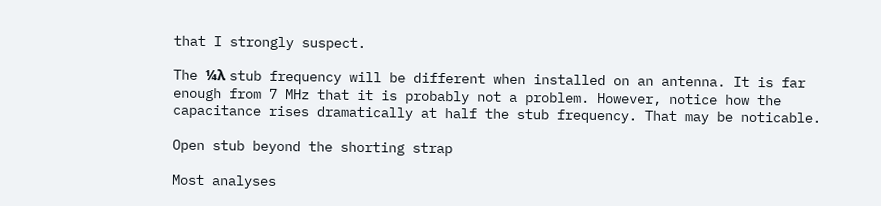that I strongly suspect.

The ¼λ stub frequency will be different when installed on an antenna. It is far enough from 7 MHz that it is probably not a problem. However, notice how the capacitance rises dramatically at half the stub frequency. That may be noticable.

Open stub beyond the shorting strap

Most analyses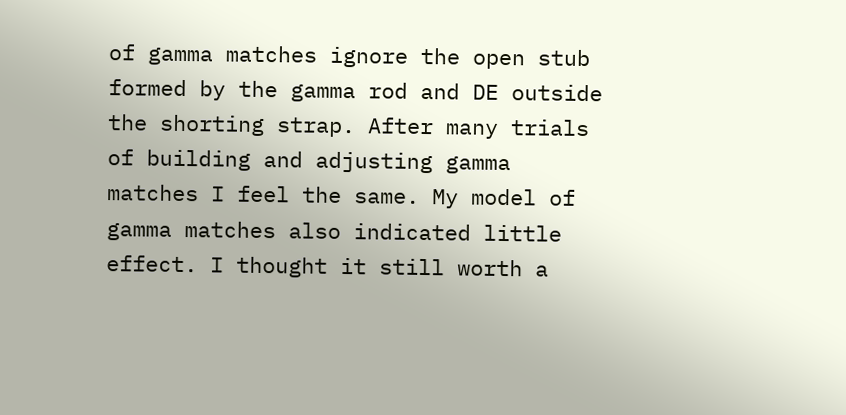of gamma matches ignore the open stub formed by the gamma rod and DE outside the shorting strap. After many trials of building and adjusting gamma matches I feel the same. My model of gamma matches also indicated little effect. I thought it still worth a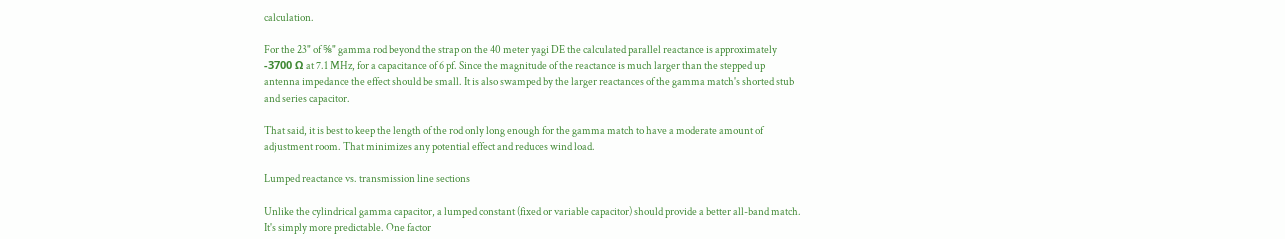calculation.

For the 23" of ⅝" gamma rod beyond the strap on the 40 meter yagi DE the calculated parallel reactance is approximately -3700 Ω at 7.1 MHz, for a capacitance of 6 pf. Since the magnitude of the reactance is much larger than the stepped up antenna impedance the effect should be small. It is also swamped by the larger reactances of the gamma match's shorted stub and series capacitor.

That said, it is best to keep the length of the rod only long enough for the gamma match to have a moderate amount of adjustment room. That minimizes any potential effect and reduces wind load.

Lumped reactance vs. transmission line sections

Unlike the cylindrical gamma capacitor, a lumped constant (fixed or variable capacitor) should provide a better all-band match. It's simply more predictable. One factor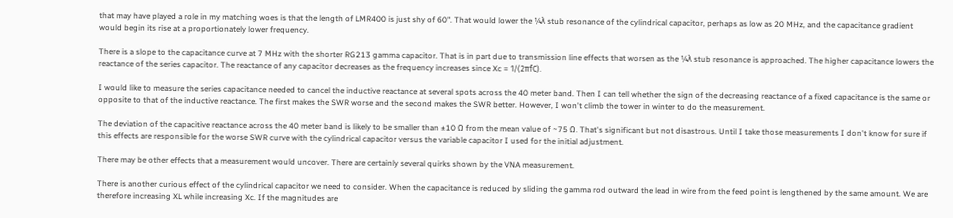that may have played a role in my matching woes is that the length of LMR400 is just shy of 60". That would lower the ¼λ stub resonance of the cylindrical capacitor, perhaps as low as 20 MHz, and the capacitance gradient would begin its rise at a proportionately lower frequency.

There is a slope to the capacitance curve at 7 MHz with the shorter RG213 gamma capacitor. That is in part due to transmission line effects that worsen as the ¼λ stub resonance is approached. The higher capacitance lowers the reactance of the series capacitor. The reactance of any capacitor decreases as the frequency increases since Xc = 1/(2πfC).

I would like to measure the series capacitance needed to cancel the inductive reactance at several spots across the 40 meter band. Then I can tell whether the sign of the decreasing reactance of a fixed capacitance is the same or opposite to that of the inductive reactance. The first makes the SWR worse and the second makes the SWR better. However, I won't climb the tower in winter to do the measurement.

The deviation of the capacitive reactance across the 40 meter band is likely to be smaller than ±10 Ω from the mean value of ~75 Ω. That's significant but not disastrous. Until I take those measurements I don't know for sure if this effects are responsible for the worse SWR curve with the cylindrical capacitor versus the variable capacitor I used for the initial adjustment.

There may be other effects that a measurement would uncover. There are certainly several quirks shown by the VNA measurement.

There is another curious effect of the cylindrical capacitor we need to consider. When the capacitance is reduced by sliding the gamma rod outward the lead in wire from the feed point is lengthened by the same amount. We are therefore increasing XL while increasing Xc. If the magnitudes are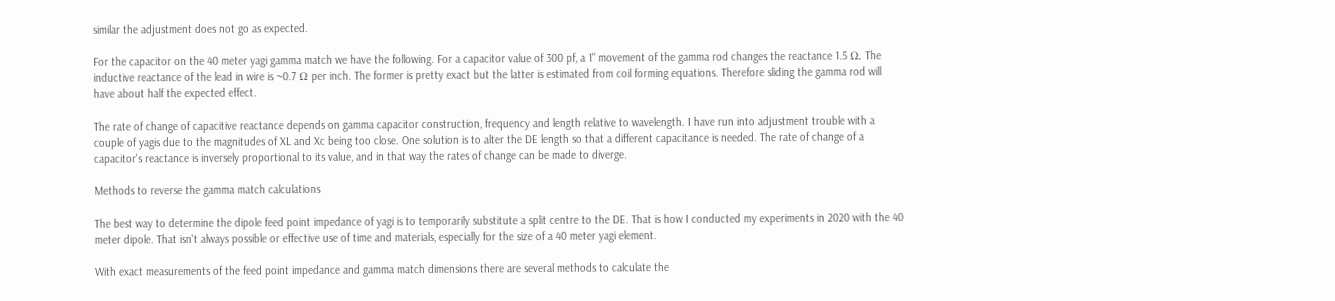similar the adjustment does not go as expected.

For the capacitor on the 40 meter yagi gamma match we have the following. For a capacitor value of 300 pf, a 1" movement of the gamma rod changes the reactance 1.5 Ω. The inductive reactance of the lead in wire is ~0.7 Ω per inch. The former is pretty exact but the latter is estimated from coil forming equations. Therefore sliding the gamma rod will have about half the expected effect.

The rate of change of capacitive reactance depends on gamma capacitor construction, frequency and length relative to wavelength. I have run into adjustment trouble with a couple of yagis due to the magnitudes of XL and Xc being too close. One solution is to alter the DE length so that a different capacitance is needed. The rate of change of a capacitor's reactance is inversely proportional to its value, and in that way the rates of change can be made to diverge.

Methods to reverse the gamma match calculations

The best way to determine the dipole feed point impedance of yagi is to temporarily substitute a split centre to the DE. That is how I conducted my experiments in 2020 with the 40 meter dipole. That isn't always possible or effective use of time and materials, especially for the size of a 40 meter yagi element.

With exact measurements of the feed point impedance and gamma match dimensions there are several methods to calculate the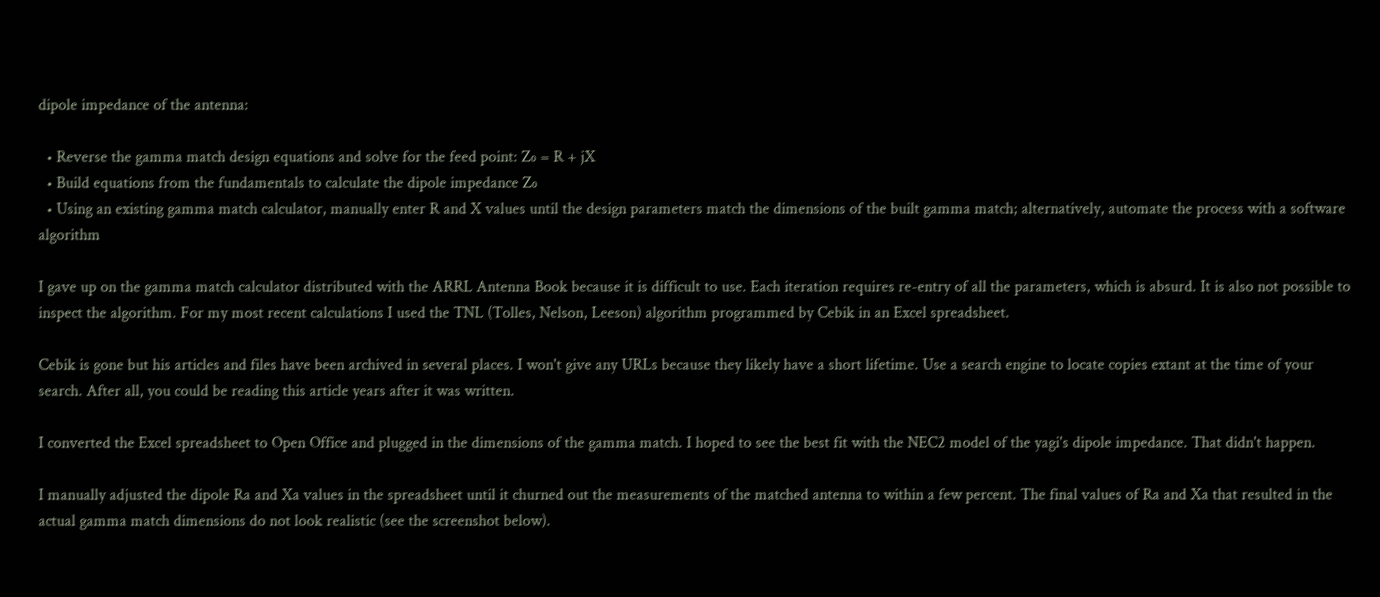dipole impedance of the antenna:

  • Reverse the gamma match design equations and solve for the feed point: Z₀ = R + jX
  • Build equations from the fundamentals to calculate the dipole impedance Z₀
  • Using an existing gamma match calculator, manually enter R and X values until the design parameters match the dimensions of the built gamma match; alternatively, automate the process with a software algorithm

I gave up on the gamma match calculator distributed with the ARRL Antenna Book because it is difficult to use. Each iteration requires re-entry of all the parameters, which is absurd. It is also not possible to inspect the algorithm. For my most recent calculations I used the TNL (Tolles, Nelson, Leeson) algorithm programmed by Cebik in an Excel spreadsheet.

Cebik is gone but his articles and files have been archived in several places. I won't give any URLs because they likely have a short lifetime. Use a search engine to locate copies extant at the time of your search. After all, you could be reading this article years after it was written.

I converted the Excel spreadsheet to Open Office and plugged in the dimensions of the gamma match. I hoped to see the best fit with the NEC2 model of the yagi's dipole impedance. That didn't happen.

I manually adjusted the dipole Ra and Xa values in the spreadsheet until it churned out the measurements of the matched antenna to within a few percent. The final values of Ra and Xa that resulted in the actual gamma match dimensions do not look realistic (see the screenshot below).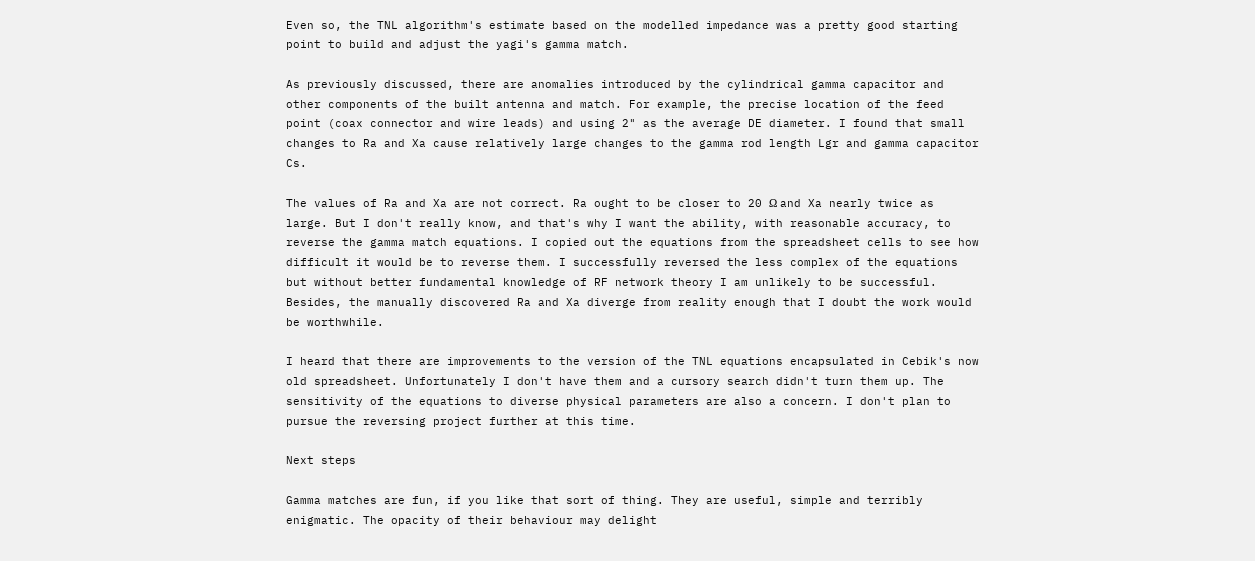Even so, the TNL algorithm's estimate based on the modelled impedance was a pretty good starting point to build and adjust the yagi's gamma match.

As previously discussed, there are anomalies introduced by the cylindrical gamma capacitor and other components of the built antenna and match. For example, the precise location of the feed point (coax connector and wire leads) and using 2" as the average DE diameter. I found that small changes to Ra and Xa cause relatively large changes to the gamma rod length Lgr and gamma capacitor Cs.

The values of Ra and Xa are not correct. Ra ought to be closer to 20 Ω and Xa nearly twice as large. But I don't really know, and that's why I want the ability, with reasonable accuracy, to reverse the gamma match equations. I copied out the equations from the spreadsheet cells to see how difficult it would be to reverse them. I successfully reversed the less complex of the equations but without better fundamental knowledge of RF network theory I am unlikely to be successful. Besides, the manually discovered Ra and Xa diverge from reality enough that I doubt the work would be worthwhile.

I heard that there are improvements to the version of the TNL equations encapsulated in Cebik's now old spreadsheet. Unfortunately I don't have them and a cursory search didn't turn them up. The sensitivity of the equations to diverse physical parameters are also a concern. I don't plan to pursue the reversing project further at this time.

Next steps

Gamma matches are fun, if you like that sort of thing. They are useful, simple and terribly enigmatic. The opacity of their behaviour may delight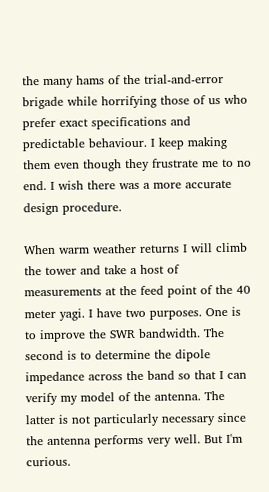the many hams of the trial-and-error brigade while horrifying those of us who prefer exact specifications and predictable behaviour. I keep making them even though they frustrate me to no end. I wish there was a more accurate design procedure.

When warm weather returns I will climb the tower and take a host of measurements at the feed point of the 40 meter yagi. I have two purposes. One is to improve the SWR bandwidth. The second is to determine the dipole impedance across the band so that I can verify my model of the antenna. The latter is not particularly necessary since the antenna performs very well. But I'm curious.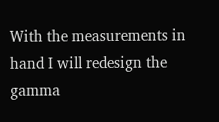With the measurements in hand I will redesign the gamma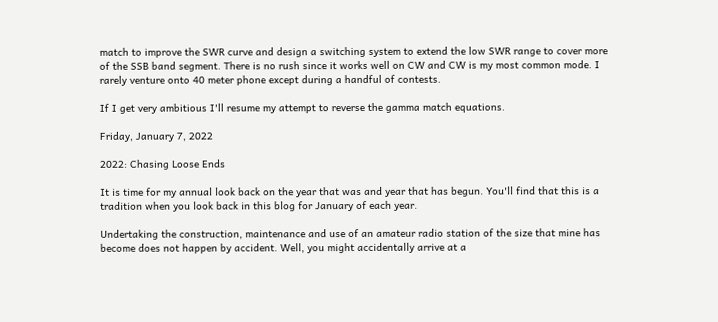match to improve the SWR curve and design a switching system to extend the low SWR range to cover more of the SSB band segment. There is no rush since it works well on CW and CW is my most common mode. I rarely venture onto 40 meter phone except during a handful of contests.

If I get very ambitious I'll resume my attempt to reverse the gamma match equations.

Friday, January 7, 2022

2022: Chasing Loose Ends

It is time for my annual look back on the year that was and year that has begun. You'll find that this is a tradition when you look back in this blog for January of each year.

Undertaking the construction, maintenance and use of an amateur radio station of the size that mine has become does not happen by accident. Well, you might accidentally arrive at a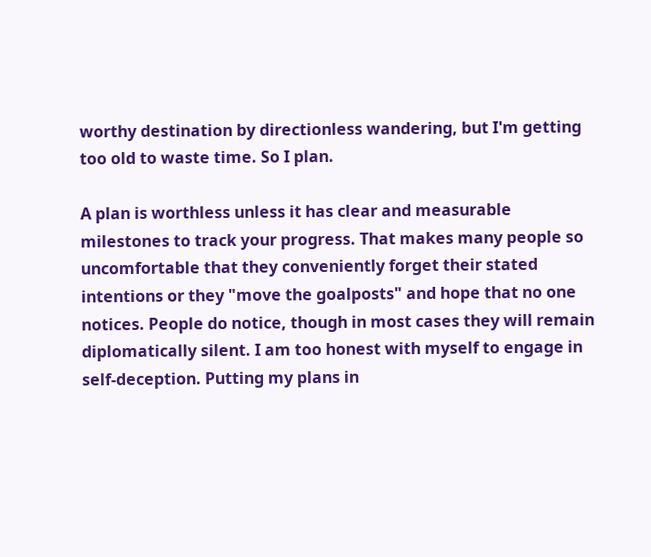worthy destination by directionless wandering, but I'm getting too old to waste time. So I plan.

A plan is worthless unless it has clear and measurable milestones to track your progress. That makes many people so uncomfortable that they conveniently forget their stated intentions or they "move the goalposts" and hope that no one notices. People do notice, though in most cases they will remain diplomatically silent. I am too honest with myself to engage in self-deception. Putting my plans in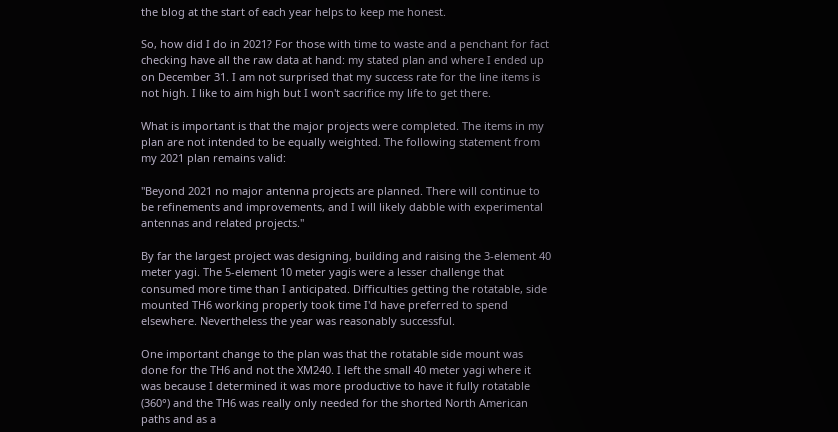the blog at the start of each year helps to keep me honest.

So, how did I do in 2021? For those with time to waste and a penchant for fact checking have all the raw data at hand: my stated plan and where I ended up on December 31. I am not surprised that my success rate for the line items is not high. I like to aim high but I won't sacrifice my life to get there.

What is important is that the major projects were completed. The items in my plan are not intended to be equally weighted. The following statement from my 2021 plan remains valid:

"Beyond 2021 no major antenna projects are planned. There will continue to be refinements and improvements, and I will likely dabble with experimental antennas and related projects."

By far the largest project was designing, building and raising the 3-element 40 meter yagi. The 5-element 10 meter yagis were a lesser challenge that consumed more time than I anticipated. Difficulties getting the rotatable, side mounted TH6 working properly took time I'd have preferred to spend elsewhere. Nevertheless the year was reasonably successful.

One important change to the plan was that the rotatable side mount was done for the TH6 and not the XM240. I left the small 40 meter yagi where it was because I determined it was more productive to have it fully rotatable (360°) and the TH6 was really only needed for the shorted North American paths and as a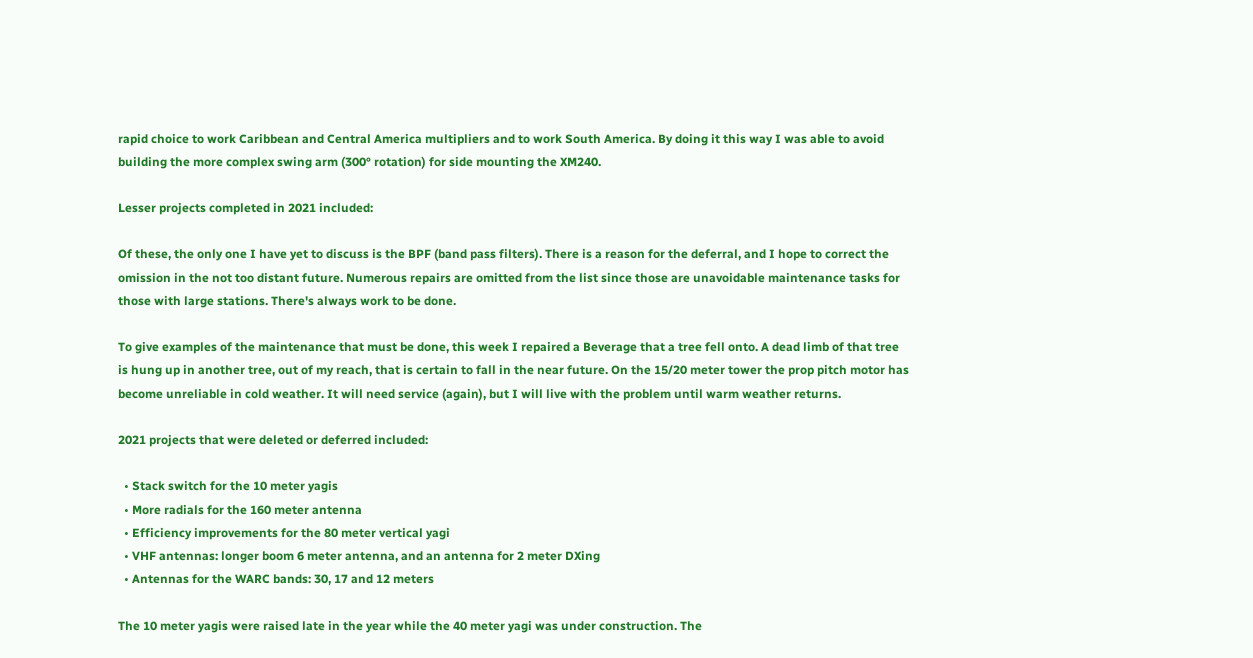rapid choice to work Caribbean and Central America multipliers and to work South America. By doing it this way I was able to avoid building the more complex swing arm (300° rotation) for side mounting the XM240.

Lesser projects completed in 2021 included:

Of these, the only one I have yet to discuss is the BPF (band pass filters). There is a reason for the deferral, and I hope to correct the omission in the not too distant future. Numerous repairs are omitted from the list since those are unavoidable maintenance tasks for those with large stations. There's always work to be done.

To give examples of the maintenance that must be done, this week I repaired a Beverage that a tree fell onto. A dead limb of that tree is hung up in another tree, out of my reach, that is certain to fall in the near future. On the 15/20 meter tower the prop pitch motor has become unreliable in cold weather. It will need service (again), but I will live with the problem until warm weather returns.

2021 projects that were deleted or deferred included:

  • Stack switch for the 10 meter yagis
  • More radials for the 160 meter antenna
  • Efficiency improvements for the 80 meter vertical yagi
  • VHF antennas: longer boom 6 meter antenna, and an antenna for 2 meter DXing
  • Antennas for the WARC bands: 30, 17 and 12 meters

The 10 meter yagis were raised late in the year while the 40 meter yagi was under construction. The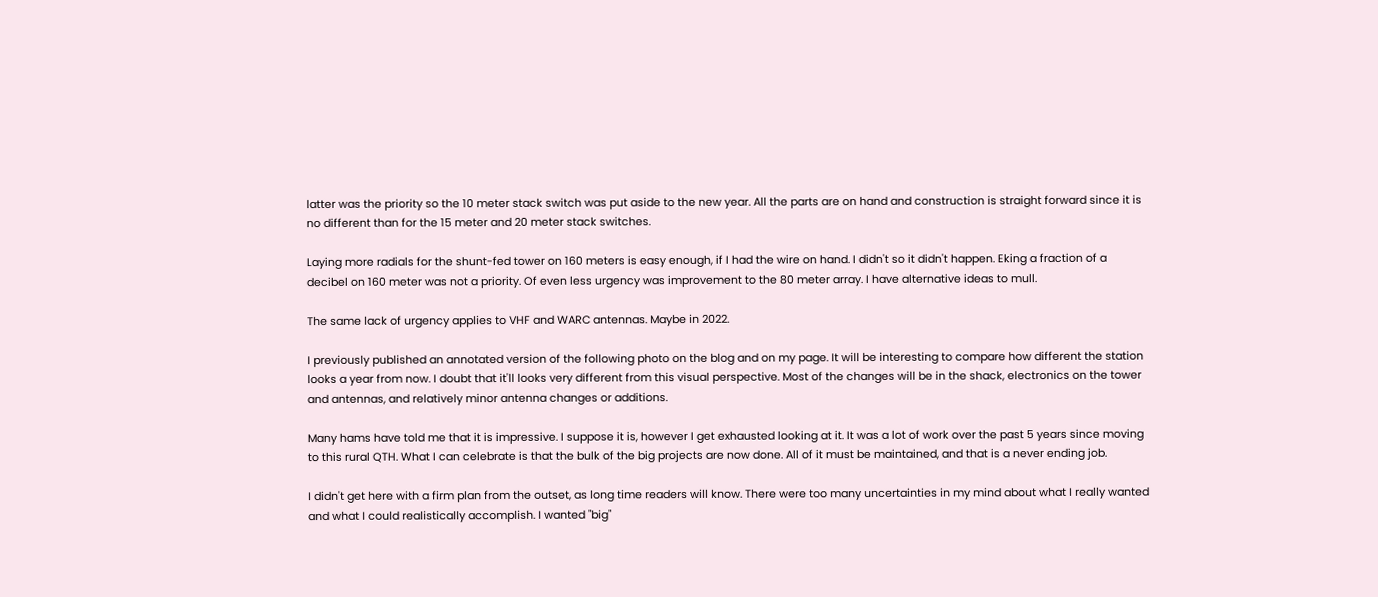latter was the priority so the 10 meter stack switch was put aside to the new year. All the parts are on hand and construction is straight forward since it is no different than for the 15 meter and 20 meter stack switches.

Laying more radials for the shunt-fed tower on 160 meters is easy enough, if I had the wire on hand. I didn't so it didn't happen. Eking a fraction of a decibel on 160 meter was not a priority. Of even less urgency was improvement to the 80 meter array. I have alternative ideas to mull.

The same lack of urgency applies to VHF and WARC antennas. Maybe in 2022.

I previously published an annotated version of the following photo on the blog and on my page. It will be interesting to compare how different the station looks a year from now. I doubt that it'll looks very different from this visual perspective. Most of the changes will be in the shack, electronics on the tower and antennas, and relatively minor antenna changes or additions.

Many hams have told me that it is impressive. I suppose it is, however I get exhausted looking at it. It was a lot of work over the past 5 years since moving to this rural QTH. What I can celebrate is that the bulk of the big projects are now done. All of it must be maintained, and that is a never ending job.

I didn't get here with a firm plan from the outset, as long time readers will know. There were too many uncertainties in my mind about what I really wanted and what I could realistically accomplish. I wanted "big"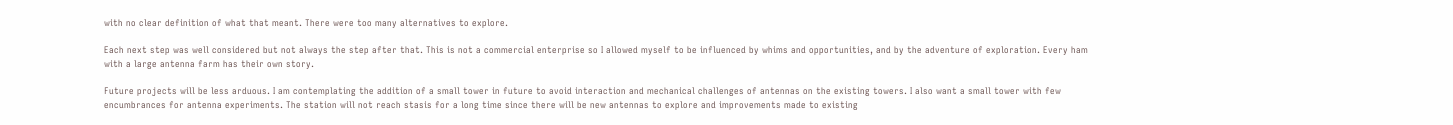with no clear definition of what that meant. There were too many alternatives to explore.

Each next step was well considered but not always the step after that. This is not a commercial enterprise so I allowed myself to be influenced by whims and opportunities, and by the adventure of exploration. Every ham with a large antenna farm has their own story.

Future projects will be less arduous. I am contemplating the addition of a small tower in future to avoid interaction and mechanical challenges of antennas on the existing towers. I also want a small tower with few encumbrances for antenna experiments. The station will not reach stasis for a long time since there will be new antennas to explore and improvements made to existing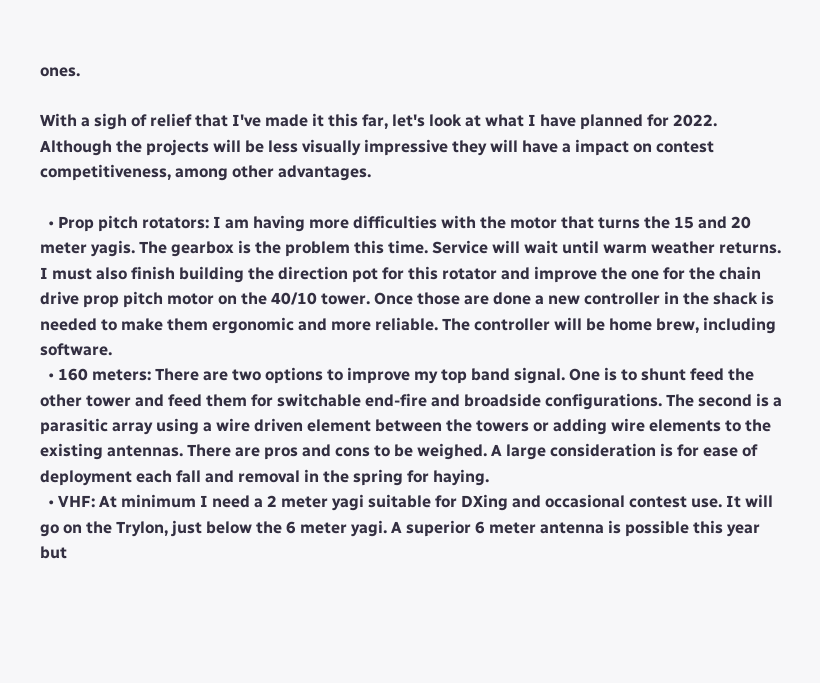ones.

With a sigh of relief that I've made it this far, let's look at what I have planned for 2022. Although the projects will be less visually impressive they will have a impact on contest competitiveness, among other advantages.

  • Prop pitch rotators: I am having more difficulties with the motor that turns the 15 and 20 meter yagis. The gearbox is the problem this time. Service will wait until warm weather returns. I must also finish building the direction pot for this rotator and improve the one for the chain drive prop pitch motor on the 40/10 tower. Once those are done a new controller in the shack is needed to make them ergonomic and more reliable. The controller will be home brew, including software.
  • 160 meters: There are two options to improve my top band signal. One is to shunt feed the other tower and feed them for switchable end-fire and broadside configurations. The second is a parasitic array using a wire driven element between the towers or adding wire elements to the existing antennas. There are pros and cons to be weighed. A large consideration is for ease of deployment each fall and removal in the spring for haying.
  • VHF: At minimum I need a 2 meter yagi suitable for DXing and occasional contest use. It will go on the Trylon, just below the 6 meter yagi. A superior 6 meter antenna is possible this year but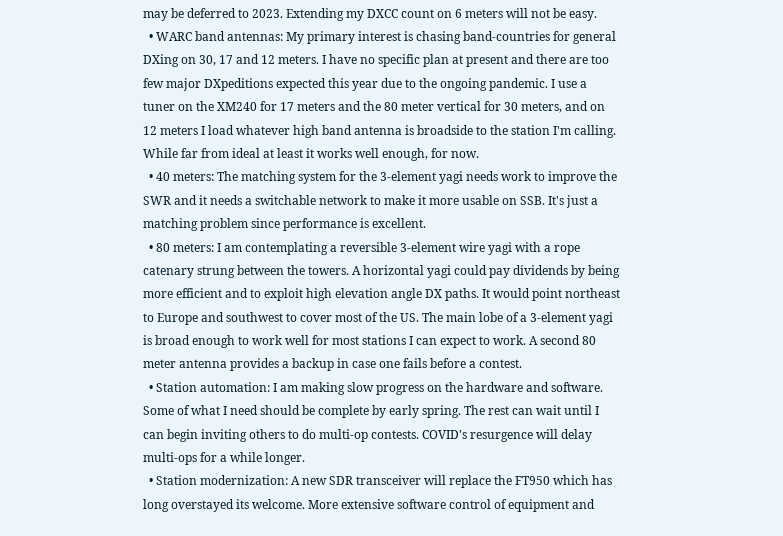may be deferred to 2023. Extending my DXCC count on 6 meters will not be easy.
  • WARC band antennas: My primary interest is chasing band-countries for general DXing on 30, 17 and 12 meters. I have no specific plan at present and there are too few major DXpeditions expected this year due to the ongoing pandemic. I use a tuner on the XM240 for 17 meters and the 80 meter vertical for 30 meters, and on 12 meters I load whatever high band antenna is broadside to the station I'm calling. While far from ideal at least it works well enough, for now.
  • 40 meters: The matching system for the 3-element yagi needs work to improve the SWR and it needs a switchable network to make it more usable on SSB. It's just a matching problem since performance is excellent.
  • 80 meters: I am contemplating a reversible 3-element wire yagi with a rope catenary strung between the towers. A horizontal yagi could pay dividends by being more efficient and to exploit high elevation angle DX paths. It would point northeast to Europe and southwest to cover most of the US. The main lobe of a 3-element yagi is broad enough to work well for most stations I can expect to work. A second 80 meter antenna provides a backup in case one fails before a contest.
  • Station automation: I am making slow progress on the hardware and software. Some of what I need should be complete by early spring. The rest can wait until I can begin inviting others to do multi-op contests. COVID's resurgence will delay multi-ops for a while longer.
  • Station modernization: A new SDR transceiver will replace the FT950 which has long overstayed its welcome. More extensive software control of equipment and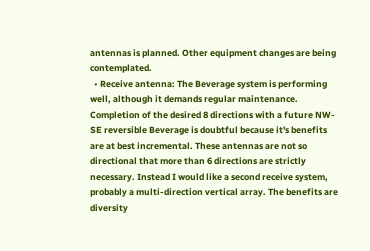antennas is planned. Other equipment changes are being contemplated.
  • Receive antenna: The Beverage system is performing well, although it demands regular maintenance. Completion of the desired 8 directions with a future NW-SE reversible Beverage is doubtful because it's benefits are at best incremental. These antennas are not so directional that more than 6 directions are strictly necessary. Instead I would like a second receive system, probably a multi-direction vertical array. The benefits are diversity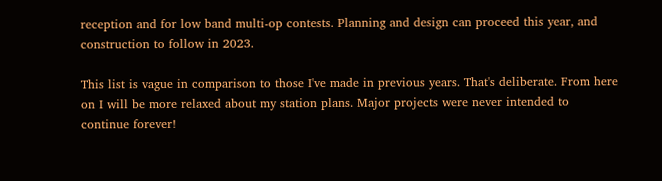reception and for low band multi-op contests. Planning and design can proceed this year, and construction to follow in 2023.

This list is vague in comparison to those I've made in previous years. That's deliberate. From here on I will be more relaxed about my station plans. Major projects were never intended to continue forever!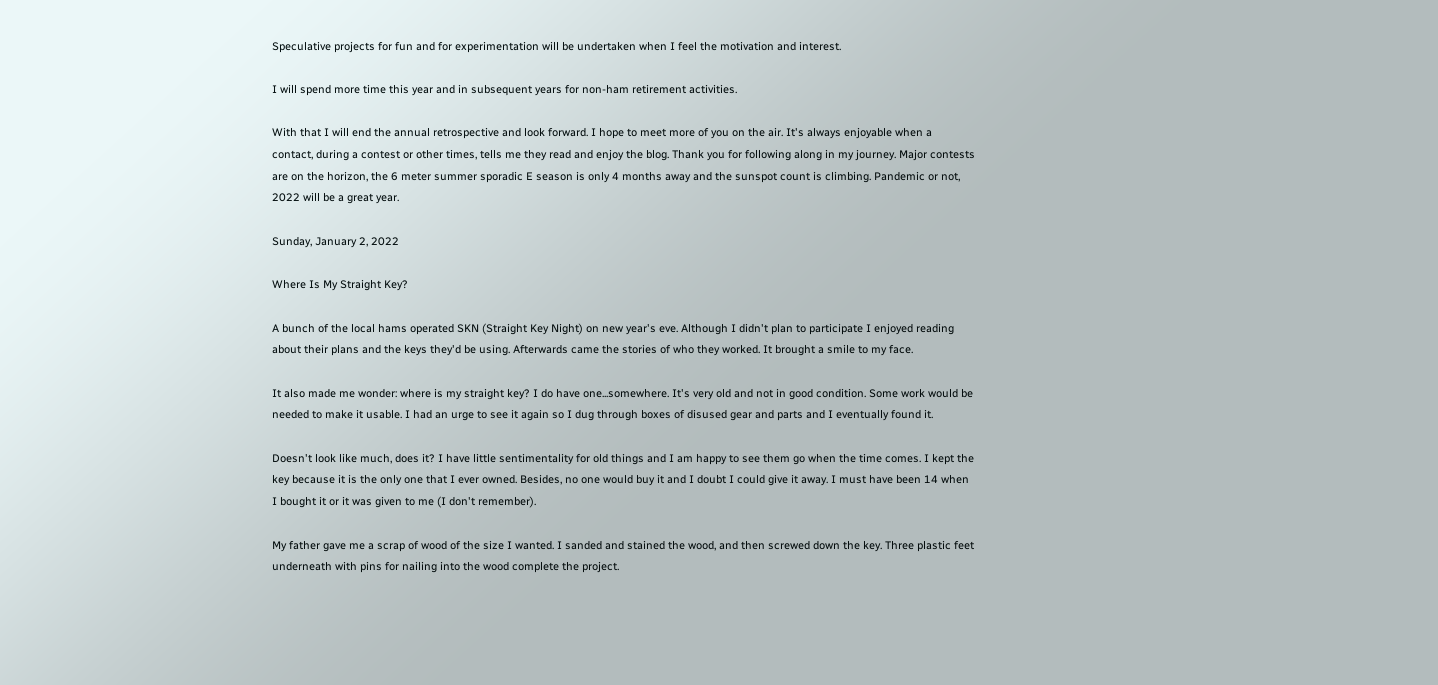Speculative projects for fun and for experimentation will be undertaken when I feel the motivation and interest.

I will spend more time this year and in subsequent years for non-ham retirement activities.

With that I will end the annual retrospective and look forward. I hope to meet more of you on the air. It's always enjoyable when a contact, during a contest or other times, tells me they read and enjoy the blog. Thank you for following along in my journey. Major contests are on the horizon, the 6 meter summer sporadic E season is only 4 months away and the sunspot count is climbing. Pandemic or not, 2022 will be a great year.

Sunday, January 2, 2022

Where Is My Straight Key?

A bunch of the local hams operated SKN (Straight Key Night) on new year's eve. Although I didn't plan to participate I enjoyed reading about their plans and the keys they'd be using. Afterwards came the stories of who they worked. It brought a smile to my face.

It also made me wonder: where is my straight key? I do have one...somewhere. It's very old and not in good condition. Some work would be needed to make it usable. I had an urge to see it again so I dug through boxes of disused gear and parts and I eventually found it.

Doesn't look like much, does it? I have little sentimentality for old things and I am happy to see them go when the time comes. I kept the key because it is the only one that I ever owned. Besides, no one would buy it and I doubt I could give it away. I must have been 14 when I bought it or it was given to me (I don't remember).

My father gave me a scrap of wood of the size I wanted. I sanded and stained the wood, and then screwed down the key. Three plastic feet underneath with pins for nailing into the wood complete the project.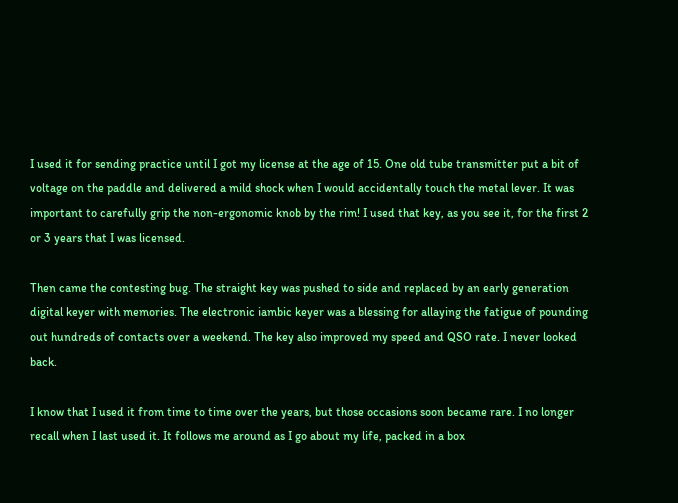I used it for sending practice until I got my license at the age of 15. One old tube transmitter put a bit of voltage on the paddle and delivered a mild shock when I would accidentally touch the metal lever. It was important to carefully grip the non-ergonomic knob by the rim! I used that key, as you see it, for the first 2 or 3 years that I was licensed.

Then came the contesting bug. The straight key was pushed to side and replaced by an early generation digital keyer with memories. The electronic iambic keyer was a blessing for allaying the fatigue of pounding out hundreds of contacts over a weekend. The key also improved my speed and QSO rate. I never looked back.

I know that I used it from time to time over the years, but those occasions soon became rare. I no longer recall when I last used it. It follows me around as I go about my life, packed in a box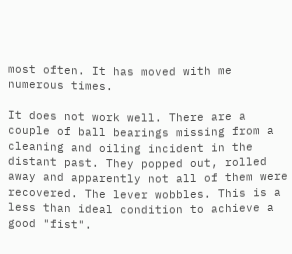most often. It has moved with me numerous times.

It does not work well. There are a couple of ball bearings missing from a cleaning and oiling incident in the distant past. They popped out, rolled away and apparently not all of them were recovered. The lever wobbles. This is a less than ideal condition to achieve a good "fist".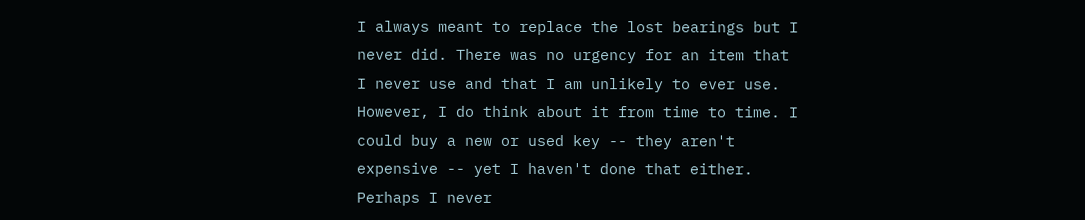I always meant to replace the lost bearings but I never did. There was no urgency for an item that I never use and that I am unlikely to ever use. However, I do think about it from time to time. I could buy a new or used key -- they aren't expensive -- yet I haven't done that either. Perhaps I never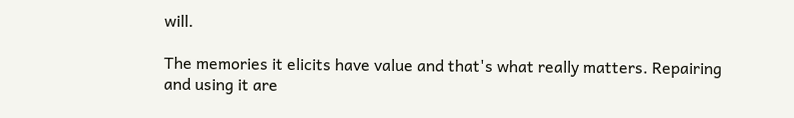will.

The memories it elicits have value and that's what really matters. Repairing and using it are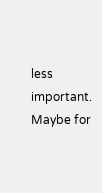less important. Maybe for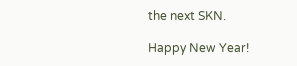the next SKN.

Happy New Year!